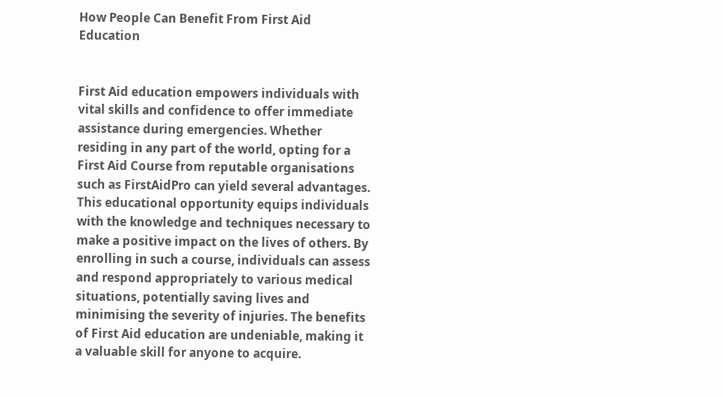How People Can Benefit From First Aid Education


First Aid education empowers individuals with vital skills and confidence to offer immediate assistance during emergencies. Whether residing in any part of the world, opting for a First Aid Course from reputable organisations such as FirstAidPro can yield several advantages. This educational opportunity equips individuals with the knowledge and techniques necessary to make a positive impact on the lives of others. By enrolling in such a course, individuals can assess and respond appropriately to various medical situations, potentially saving lives and minimising the severity of injuries. The benefits of First Aid education are undeniable, making it a valuable skill for anyone to acquire.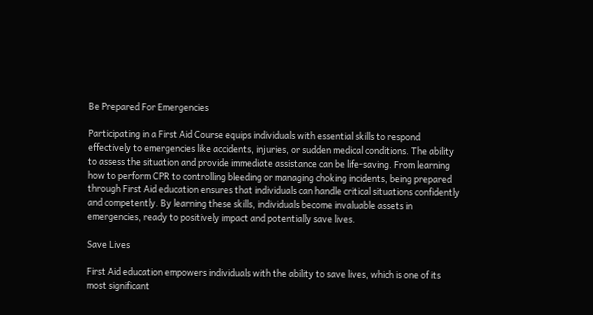Be Prepared For Emergencies

Participating in a First Aid Course equips individuals with essential skills to respond effectively to emergencies like accidents, injuries, or sudden medical conditions. The ability to assess the situation and provide immediate assistance can be life-saving. From learning how to perform CPR to controlling bleeding or managing choking incidents, being prepared through First Aid education ensures that individuals can handle critical situations confidently and competently. By learning these skills, individuals become invaluable assets in emergencies, ready to positively impact and potentially save lives.

Save Lives

First Aid education empowers individuals with the ability to save lives, which is one of its most significant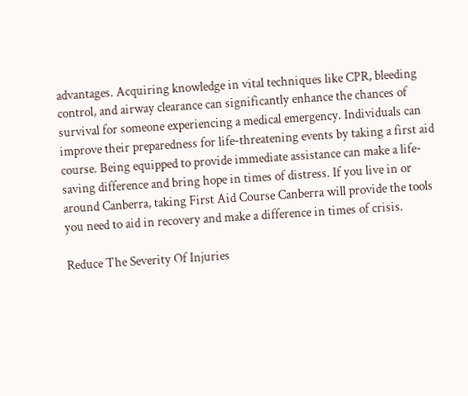advantages. Acquiring knowledge in vital techniques like CPR, bleeding control, and airway clearance can significantly enhance the chances of survival for someone experiencing a medical emergency. Individuals can improve their preparedness for life-threatening events by taking a first aid course. Being equipped to provide immediate assistance can make a life-saving difference and bring hope in times of distress. If you live in or around Canberra, taking First Aid Course Canberra will provide the tools you need to aid in recovery and make a difference in times of crisis.

Reduce The Severity Of Injuries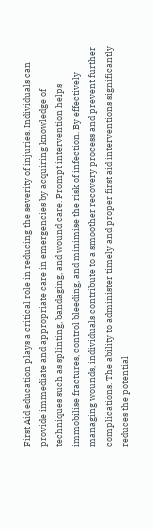First Aid education plays a critical role in reducing the severity of injuries. Individuals can provide immediate and appropriate care in emergencies by acquiring knowledge of techniques such as splinting, bandaging, and wound care. Prompt intervention helps immobilise fractures, control bleeding, and minimise the risk of infection. By effectively managing wounds, individuals contribute to a smoother recovery process and prevent further complications. The ability to administer timely and proper first aid interventions significantly reduces the potential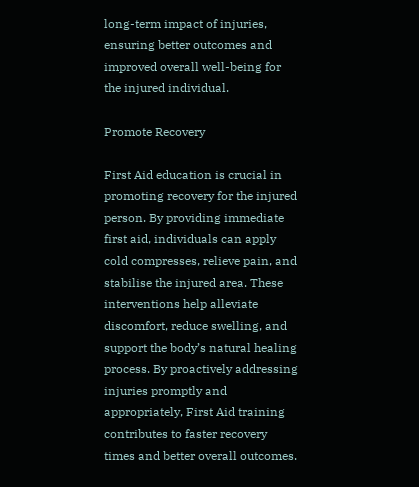long-term impact of injuries, ensuring better outcomes and improved overall well-being for the injured individual.

Promote Recovery

First Aid education is crucial in promoting recovery for the injured person. By providing immediate first aid, individuals can apply cold compresses, relieve pain, and stabilise the injured area. These interventions help alleviate discomfort, reduce swelling, and support the body’s natural healing process. By proactively addressing injuries promptly and appropriately, First Aid training contributes to faster recovery times and better overall outcomes.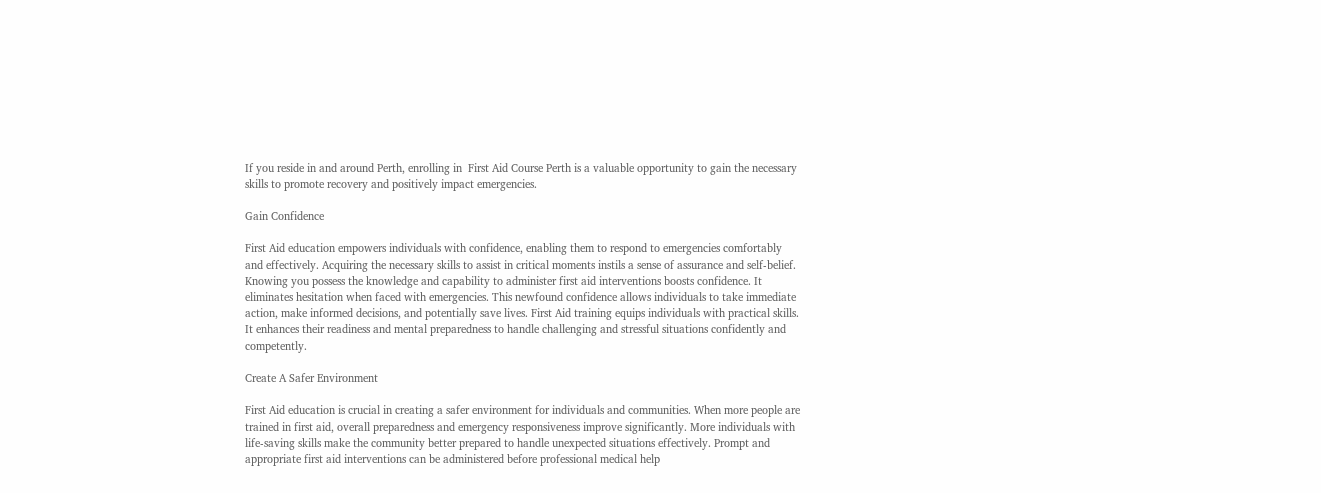If you reside in and around Perth, enrolling in  First Aid Course Perth is a valuable opportunity to gain the necessary skills to promote recovery and positively impact emergencies.

Gain Confidence

First Aid education empowers individuals with confidence, enabling them to respond to emergencies comfortably and effectively. Acquiring the necessary skills to assist in critical moments instils a sense of assurance and self-belief. Knowing you possess the knowledge and capability to administer first aid interventions boosts confidence. It eliminates hesitation when faced with emergencies. This newfound confidence allows individuals to take immediate action, make informed decisions, and potentially save lives. First Aid training equips individuals with practical skills. It enhances their readiness and mental preparedness to handle challenging and stressful situations confidently and competently.

Create A Safer Environment

First Aid education is crucial in creating a safer environment for individuals and communities. When more people are trained in first aid, overall preparedness and emergency responsiveness improve significantly. More individuals with life-saving skills make the community better prepared to handle unexpected situations effectively. Prompt and appropriate first aid interventions can be administered before professional medical help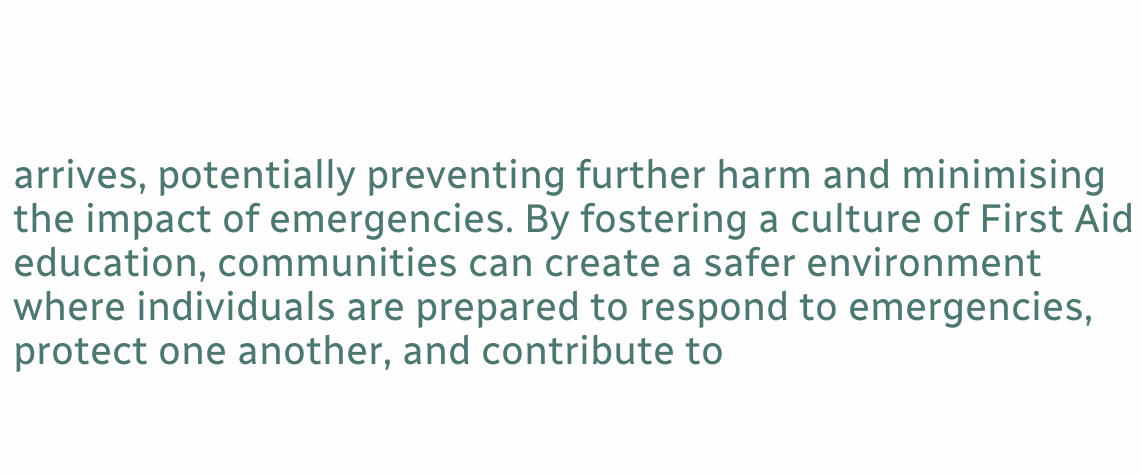arrives, potentially preventing further harm and minimising the impact of emergencies. By fostering a culture of First Aid education, communities can create a safer environment where individuals are prepared to respond to emergencies, protect one another, and contribute to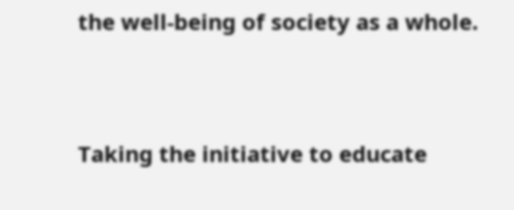the well-being of society as a whole.


Taking the initiative to educate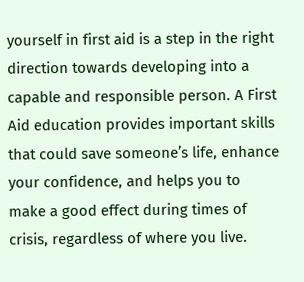yourself in first aid is a step in the right direction towards developing into a capable and responsible person. A First Aid education provides important skills that could save someone’s life, enhance your confidence, and helps you to make a good effect during times of crisis, regardless of where you live.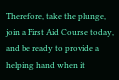Therefore, take the plunge, join a First Aid Course today, and be ready to provide a helping hand when it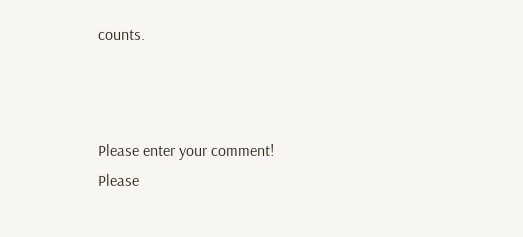counts.



Please enter your comment!
Please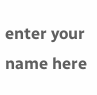enter your name here